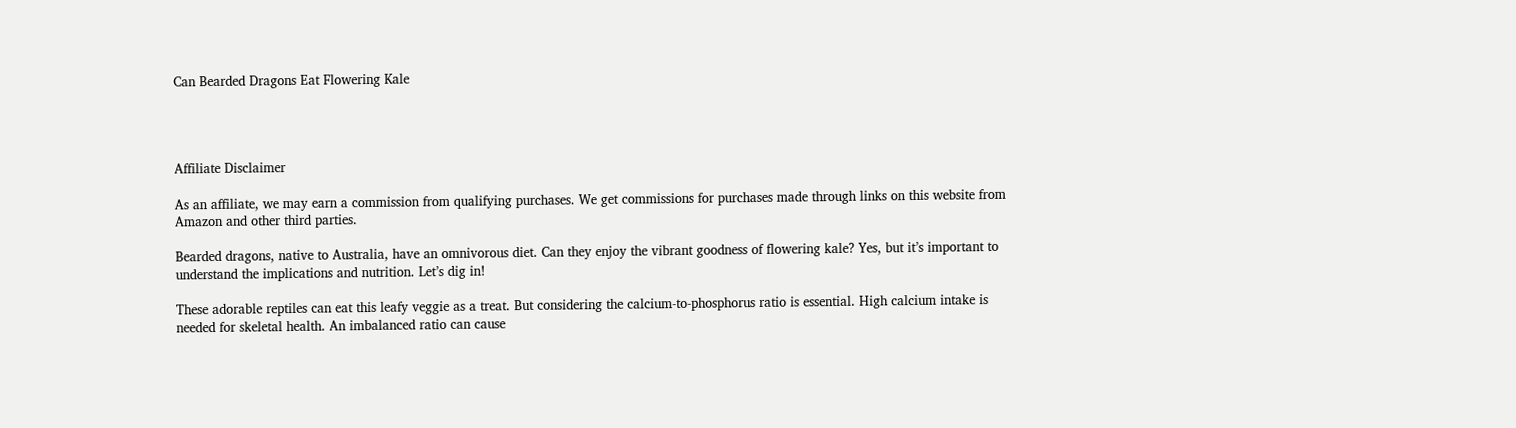Can Bearded Dragons Eat Flowering Kale




Affiliate Disclaimer

As an affiliate, we may earn a commission from qualifying purchases. We get commissions for purchases made through links on this website from Amazon and other third parties.

Bearded dragons, native to Australia, have an omnivorous diet. Can they enjoy the vibrant goodness of flowering kale? Yes, but it’s important to understand the implications and nutrition. Let’s dig in!

These adorable reptiles can eat this leafy veggie as a treat. But considering the calcium-to-phosphorus ratio is essential. High calcium intake is needed for skeletal health. An imbalanced ratio can cause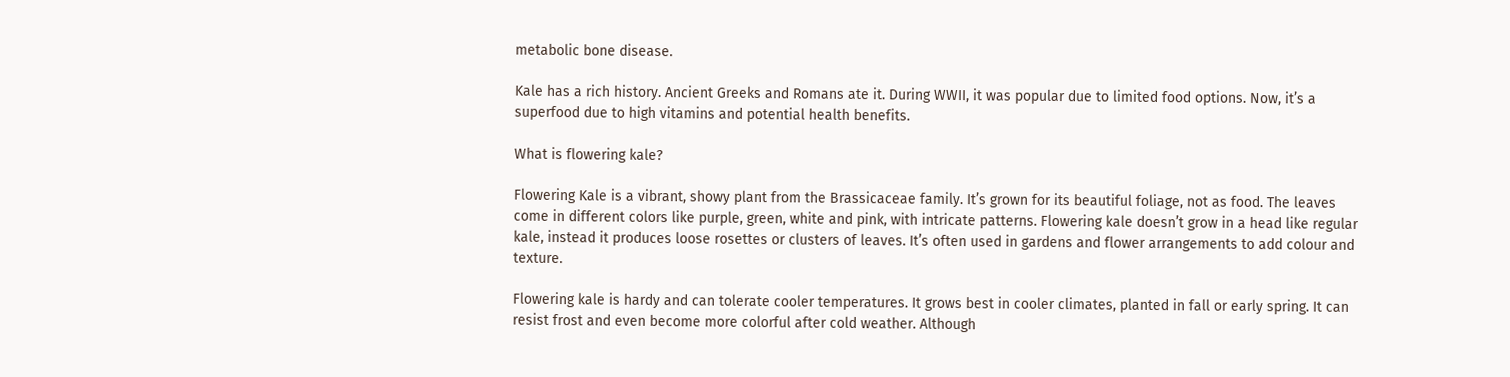metabolic bone disease.

Kale has a rich history. Ancient Greeks and Romans ate it. During WWII, it was popular due to limited food options. Now, it’s a superfood due to high vitamins and potential health benefits.

What is flowering kale?

Flowering Kale is a vibrant, showy plant from the Brassicaceae family. It’s grown for its beautiful foliage, not as food. The leaves come in different colors like purple, green, white and pink, with intricate patterns. Flowering kale doesn’t grow in a head like regular kale, instead it produces loose rosettes or clusters of leaves. It’s often used in gardens and flower arrangements to add colour and texture.

Flowering kale is hardy and can tolerate cooler temperatures. It grows best in cooler climates, planted in fall or early spring. It can resist frost and even become more colorful after cold weather. Although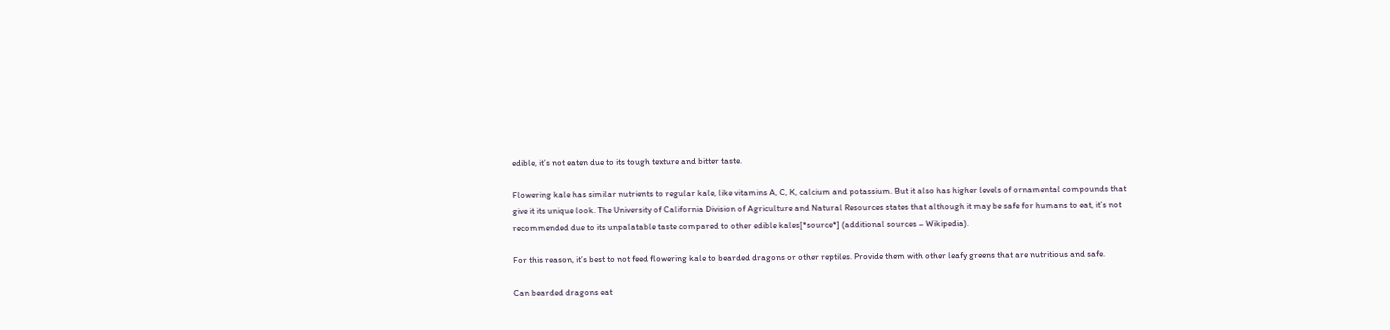edible, it’s not eaten due to its tough texture and bitter taste.

Flowering kale has similar nutrients to regular kale, like vitamins A, C, K, calcium and potassium. But it also has higher levels of ornamental compounds that give it its unique look. The University of California Division of Agriculture and Natural Resources states that although it may be safe for humans to eat, it’s not recommended due to its unpalatable taste compared to other edible kales[*source*] (additional sources – Wikipedia).

For this reason, it’s best to not feed flowering kale to bearded dragons or other reptiles. Provide them with other leafy greens that are nutritious and safe.

Can bearded dragons eat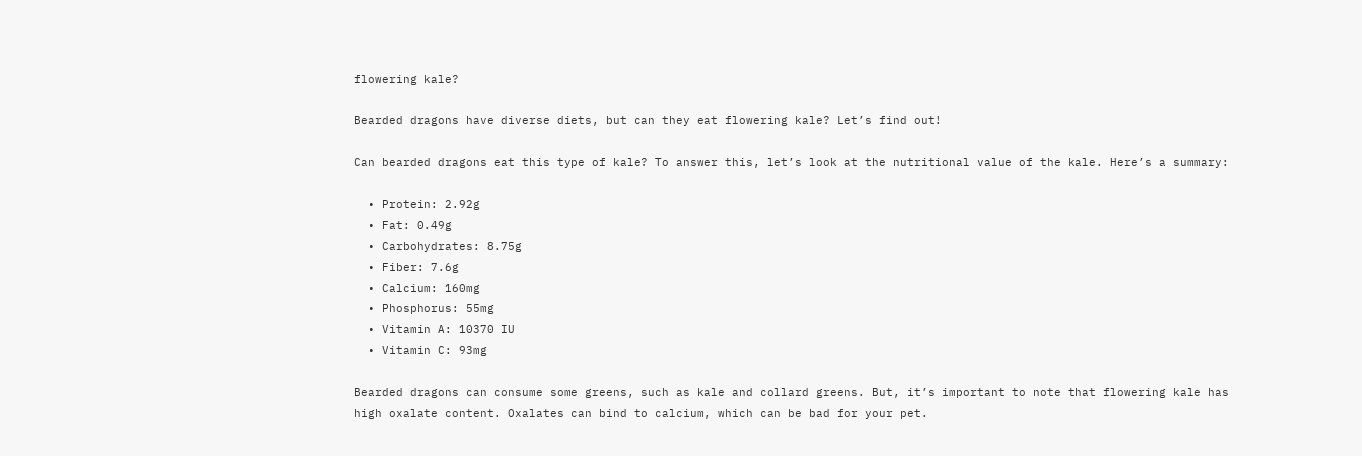flowering kale?

Bearded dragons have diverse diets, but can they eat flowering kale? Let’s find out!

Can bearded dragons eat this type of kale? To answer this, let’s look at the nutritional value of the kale. Here’s a summary:

  • Protein: 2.92g
  • Fat: 0.49g
  • Carbohydrates: 8.75g
  • Fiber: 7.6g
  • Calcium: 160mg
  • Phosphorus: 55mg
  • Vitamin A: 10370 IU
  • Vitamin C: 93mg

Bearded dragons can consume some greens, such as kale and collard greens. But, it’s important to note that flowering kale has high oxalate content. Oxalates can bind to calcium, which can be bad for your pet.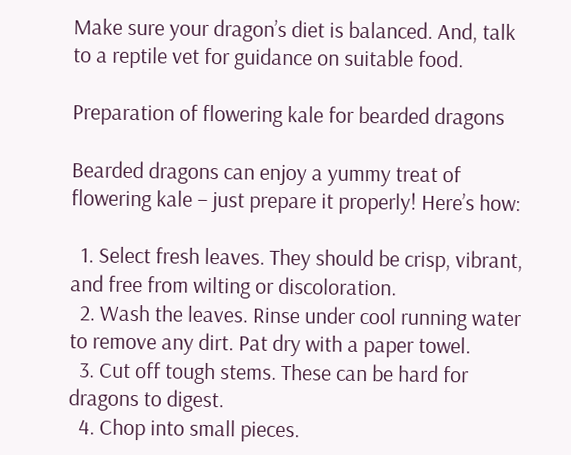Make sure your dragon’s diet is balanced. And, talk to a reptile vet for guidance on suitable food.

Preparation of flowering kale for bearded dragons

Bearded dragons can enjoy a yummy treat of flowering kale – just prepare it properly! Here’s how:

  1. Select fresh leaves. They should be crisp, vibrant, and free from wilting or discoloration.
  2. Wash the leaves. Rinse under cool running water to remove any dirt. Pat dry with a paper towel.
  3. Cut off tough stems. These can be hard for dragons to digest.
  4. Chop into small pieces.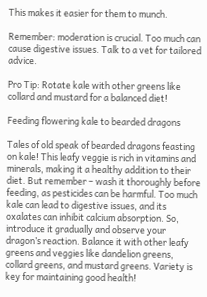This makes it easier for them to munch.

Remember: moderation is crucial. Too much can cause digestive issues. Talk to a vet for tailored advice.

Pro Tip: Rotate kale with other greens like collard and mustard for a balanced diet!

Feeding flowering kale to bearded dragons

Tales of old speak of bearded dragons feasting on kale! This leafy veggie is rich in vitamins and minerals, making it a healthy addition to their diet. But remember – wash it thoroughly before feeding, as pesticides can be harmful. Too much kale can lead to digestive issues, and its oxalates can inhibit calcium absorption. So, introduce it gradually and observe your dragon’s reaction. Balance it with other leafy greens and veggies like dandelion greens, collard greens, and mustard greens. Variety is key for maintaining good health!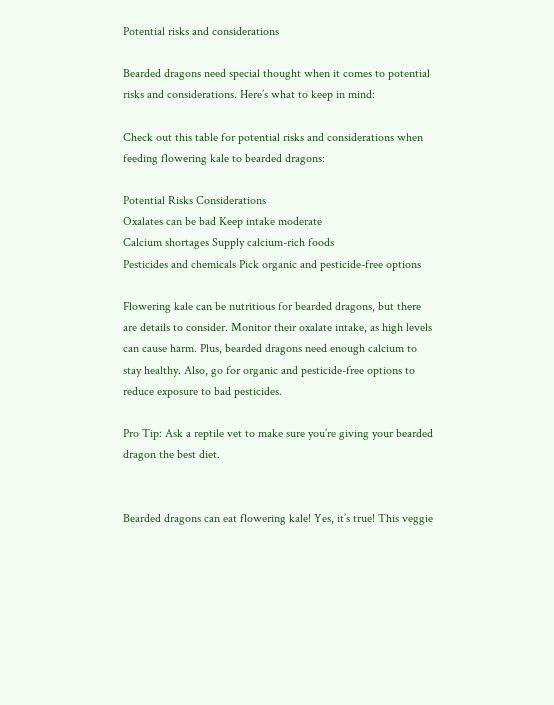Potential risks and considerations

Bearded dragons need special thought when it comes to potential risks and considerations. Here’s what to keep in mind:

Check out this table for potential risks and considerations when feeding flowering kale to bearded dragons:

Potential Risks Considerations
Oxalates can be bad Keep intake moderate
Calcium shortages Supply calcium-rich foods
Pesticides and chemicals Pick organic and pesticide-free options

Flowering kale can be nutritious for bearded dragons, but there are details to consider. Monitor their oxalate intake, as high levels can cause harm. Plus, bearded dragons need enough calcium to stay healthy. Also, go for organic and pesticide-free options to reduce exposure to bad pesticides.

Pro Tip: Ask a reptile vet to make sure you’re giving your bearded dragon the best diet.


Bearded dragons can eat flowering kale! Yes, it’s true! This veggie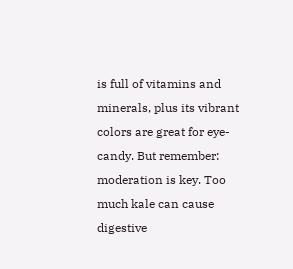is full of vitamins and minerals, plus its vibrant colors are great for eye-candy. But remember: moderation is key. Too much kale can cause digestive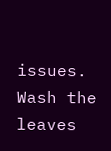issues. Wash the leaves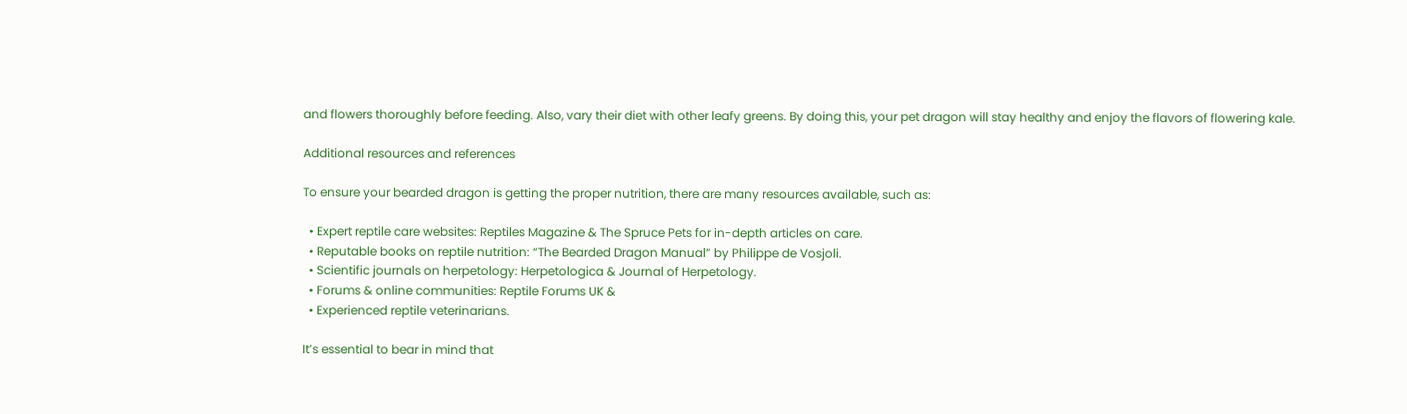and flowers thoroughly before feeding. Also, vary their diet with other leafy greens. By doing this, your pet dragon will stay healthy and enjoy the flavors of flowering kale.

Additional resources and references

To ensure your bearded dragon is getting the proper nutrition, there are many resources available, such as:

  • Expert reptile care websites: Reptiles Magazine & The Spruce Pets for in-depth articles on care.
  • Reputable books on reptile nutrition: “The Bearded Dragon Manual” by Philippe de Vosjoli.
  • Scientific journals on herpetology: Herpetologica & Journal of Herpetology.
  • Forums & online communities: Reptile Forums UK &
  • Experienced reptile veterinarians.

It’s essential to bear in mind that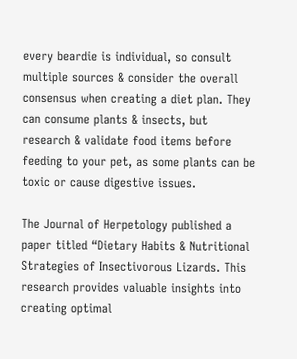every beardie is individual, so consult multiple sources & consider the overall consensus when creating a diet plan. They can consume plants & insects, but research & validate food items before feeding to your pet, as some plants can be toxic or cause digestive issues.

The Journal of Herpetology published a paper titled “Dietary Habits & Nutritional Strategies of Insectivorous Lizards. This research provides valuable insights into creating optimal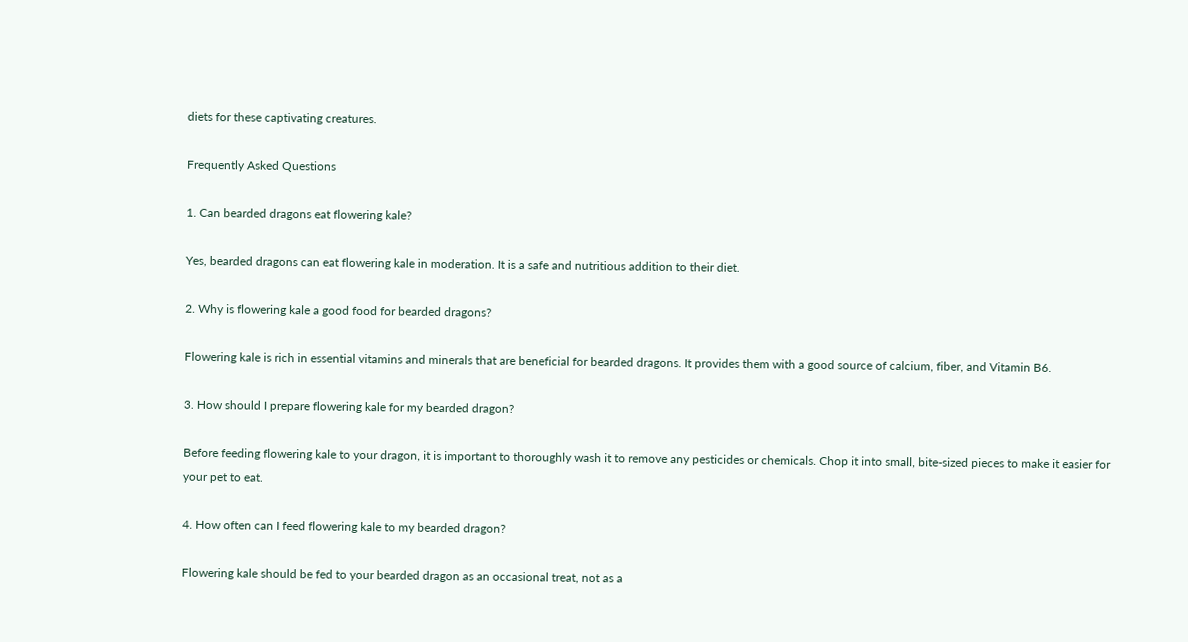diets for these captivating creatures.

Frequently Asked Questions

1. Can bearded dragons eat flowering kale?

Yes, bearded dragons can eat flowering kale in moderation. It is a safe and nutritious addition to their diet.

2. Why is flowering kale a good food for bearded dragons?

Flowering kale is rich in essential vitamins and minerals that are beneficial for bearded dragons. It provides them with a good source of calcium, fiber, and Vitamin B6.

3. How should I prepare flowering kale for my bearded dragon?

Before feeding flowering kale to your dragon, it is important to thoroughly wash it to remove any pesticides or chemicals. Chop it into small, bite-sized pieces to make it easier for your pet to eat.

4. How often can I feed flowering kale to my bearded dragon?

Flowering kale should be fed to your bearded dragon as an occasional treat, not as a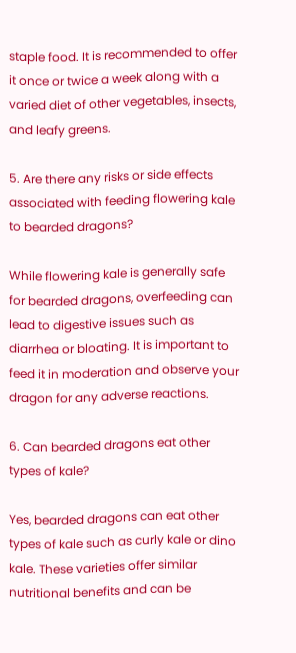staple food. It is recommended to offer it once or twice a week along with a varied diet of other vegetables, insects, and leafy greens.

5. Are there any risks or side effects associated with feeding flowering kale to bearded dragons?

While flowering kale is generally safe for bearded dragons, overfeeding can lead to digestive issues such as diarrhea or bloating. It is important to feed it in moderation and observe your dragon for any adverse reactions.

6. Can bearded dragons eat other types of kale?

Yes, bearded dragons can eat other types of kale such as curly kale or dino kale. These varieties offer similar nutritional benefits and can be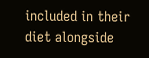included in their diet alongside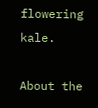flowering kale.

About the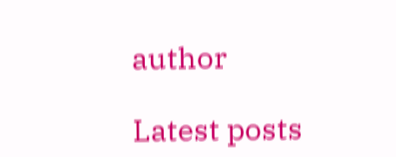author

Latest posts